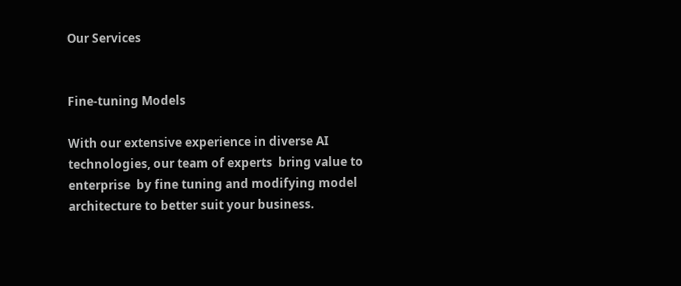Our Services


Fine-tuning Models

With our extensive experience in diverse AI technologies, our team of experts  bring value to enterprise  by fine tuning and modifying model architecture to better suit your business.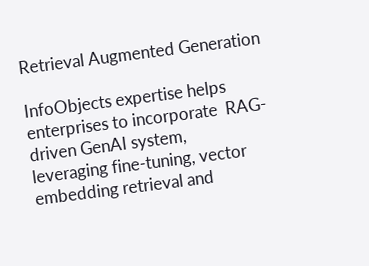Retrieval Augmented Generation

InfoObjects expertise helps enterprises to incorporate  RAG-driven GenAI system,
leveraging fine-tuning, vector embedding retrieval and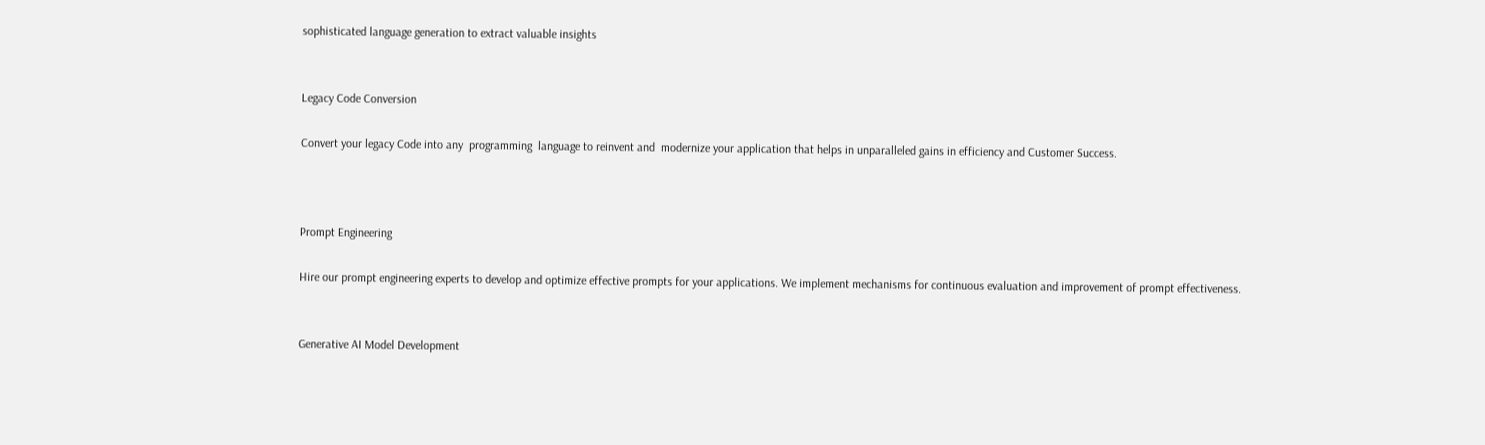sophisticated language generation to extract valuable insights


Legacy Code Conversion

Convert your legacy Code into any  programming  language to reinvent and  modernize your application that helps in unparalleled gains in efficiency and Customer Success.



Prompt Engineering

Hire our prompt engineering experts to develop and optimize effective prompts for your applications. We implement mechanisms for continuous evaluation and improvement of prompt effectiveness.


Generative AI Model Development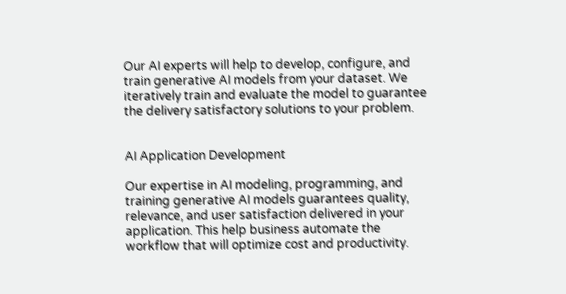Our AI experts will help to develop, configure, and train generative AI models from your dataset. We iteratively train and evaluate the model to guarantee the delivery satisfactory solutions to your problem.


AI Application Development

Our expertise in AI modeling, programming, and training generative AI models guarantees quality, relevance, and user satisfaction delivered in your application. This help business automate the workflow that will optimize cost and productivity.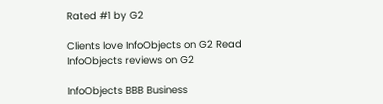Rated #1 by G2

Clients love InfoObjects on G2 Read InfoObjects reviews on G2

InfoObjects BBB Business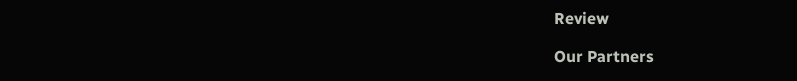Review

Our Partners